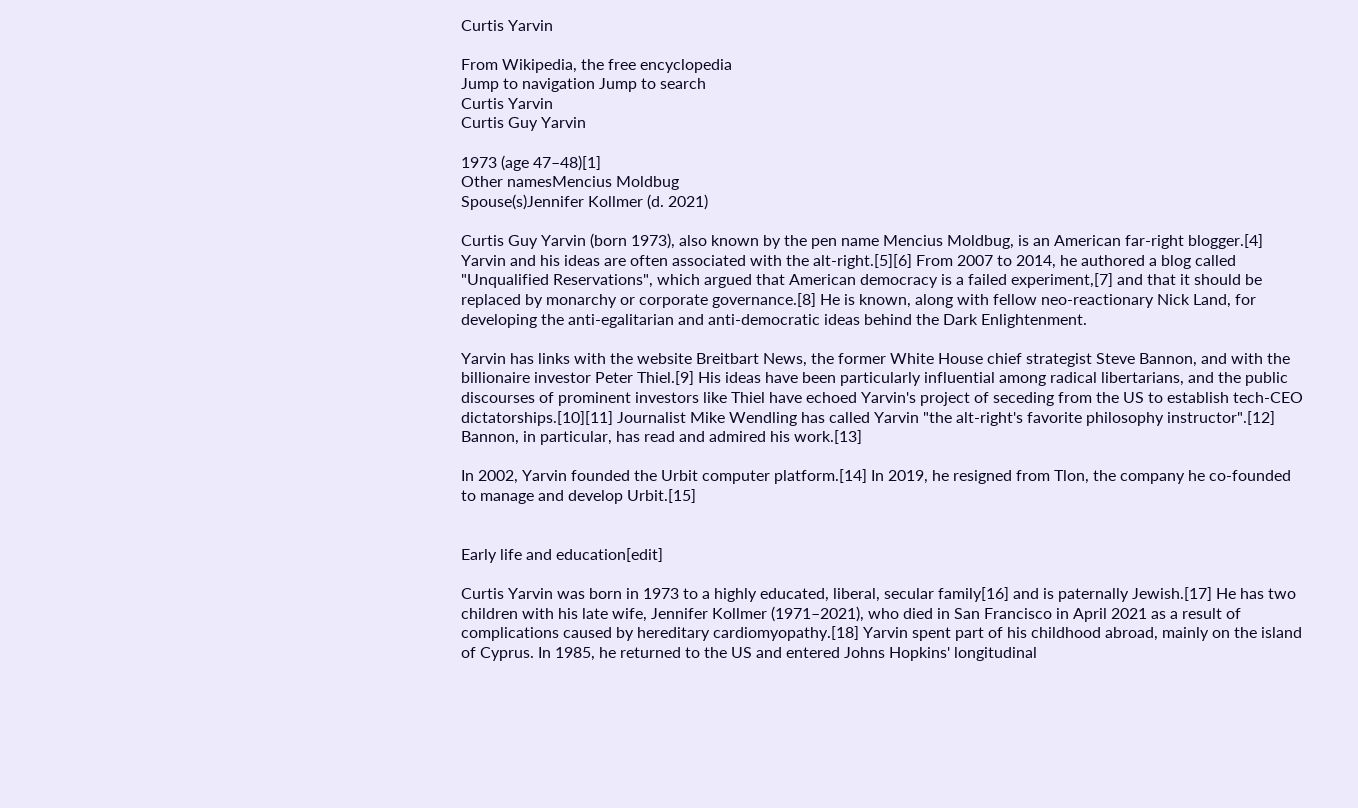Curtis Yarvin

From Wikipedia, the free encyclopedia
Jump to navigation Jump to search
Curtis Yarvin
Curtis Guy Yarvin

1973 (age 47–48)[1]
Other namesMencius Moldbug
Spouse(s)Jennifer Kollmer (d. 2021)

Curtis Guy Yarvin (born 1973), also known by the pen name Mencius Moldbug, is an American far-right blogger.[4] Yarvin and his ideas are often associated with the alt-right.[5][6] From 2007 to 2014, he authored a blog called "Unqualified Reservations", which argued that American democracy is a failed experiment,[7] and that it should be replaced by monarchy or corporate governance.[8] He is known, along with fellow neo-reactionary Nick Land, for developing the anti-egalitarian and anti-democratic ideas behind the Dark Enlightenment.

Yarvin has links with the website Breitbart News, the former White House chief strategist Steve Bannon, and with the billionaire investor Peter Thiel.[9] His ideas have been particularly influential among radical libertarians, and the public discourses of prominent investors like Thiel have echoed Yarvin's project of seceding from the US to establish tech-CEO dictatorships.[10][11] Journalist Mike Wendling has called Yarvin "the alt-right's favorite philosophy instructor".[12] Bannon, in particular, has read and admired his work.[13]

In 2002, Yarvin founded the Urbit computer platform.[14] In 2019, he resigned from Tlon, the company he co-founded to manage and develop Urbit.[15]


Early life and education[edit]

Curtis Yarvin was born in 1973 to a highly educated, liberal, secular family[16] and is paternally Jewish.[17] He has two children with his late wife, Jennifer Kollmer (1971–2021), who died in San Francisco in April 2021 as a result of complications caused by hereditary cardiomyopathy.[18] Yarvin spent part of his childhood abroad, mainly on the island of Cyprus. In 1985, he returned to the US and entered Johns Hopkins' longitudinal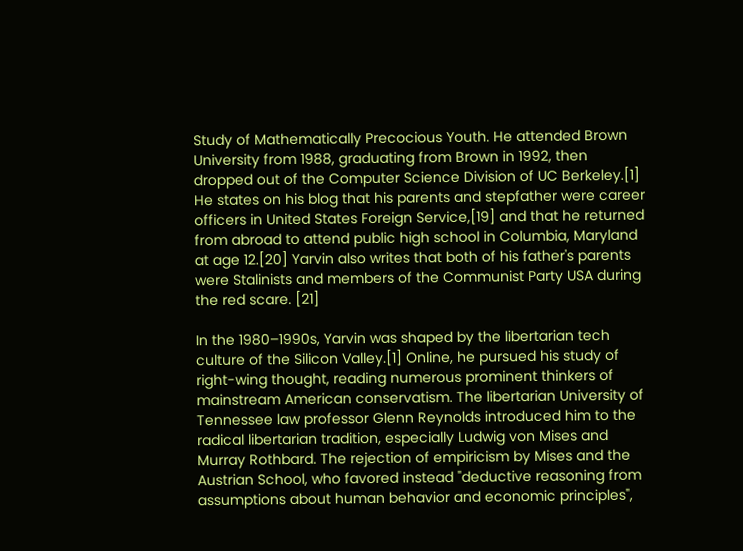Study of Mathematically Precocious Youth. He attended Brown University from 1988, graduating from Brown in 1992, then dropped out of the Computer Science Division of UC Berkeley.[1] He states on his blog that his parents and stepfather were career officers in United States Foreign Service,[19] and that he returned from abroad to attend public high school in Columbia, Maryland at age 12.[20] Yarvin also writes that both of his father's parents were Stalinists and members of the Communist Party USA during the red scare. [21]

In the 1980–1990s, Yarvin was shaped by the libertarian tech culture of the Silicon Valley.[1] Online, he pursued his study of right-wing thought, reading numerous prominent thinkers of mainstream American conservatism. The libertarian University of Tennessee law professor Glenn Reynolds introduced him to the radical libertarian tradition, especially Ludwig von Mises and Murray Rothbard. The rejection of empiricism by Mises and the Austrian School, who favored instead "deductive reasoning from assumptions about human behavior and economic principles",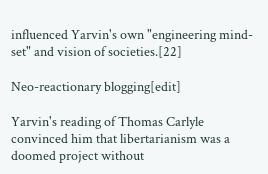influenced Yarvin's own "engineering mind-set" and vision of societies.[22]

Neo-reactionary blogging[edit]

Yarvin's reading of Thomas Carlyle convinced him that libertarianism was a doomed project without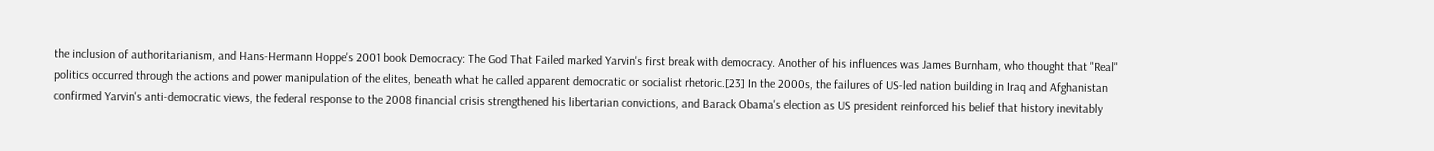the inclusion of authoritarianism, and Hans-Hermann Hoppe's 2001 book Democracy: The God That Failed marked Yarvin's first break with democracy. Another of his influences was James Burnham, who thought that "Real" politics occurred through the actions and power manipulation of the elites, beneath what he called apparent democratic or socialist rhetoric.[23] In the 2000s, the failures of US-led nation building in Iraq and Afghanistan confirmed Yarvin's anti-democratic views, the federal response to the 2008 financial crisis strengthened his libertarian convictions, and Barack Obama's election as US president reinforced his belief that history inevitably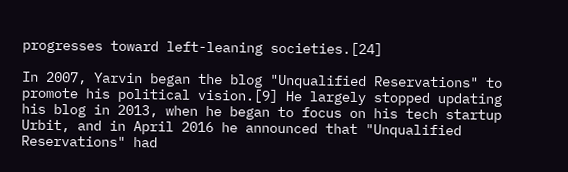progresses toward left-leaning societies.[24]

In 2007, Yarvin began the blog "Unqualified Reservations" to promote his political vision.[9] He largely stopped updating his blog in 2013, when he began to focus on his tech startup Urbit, and in April 2016 he announced that "Unqualified Reservations" had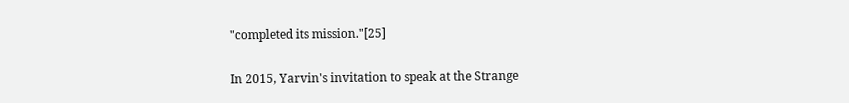"completed its mission."[25]

In 2015, Yarvin's invitation to speak at the Strange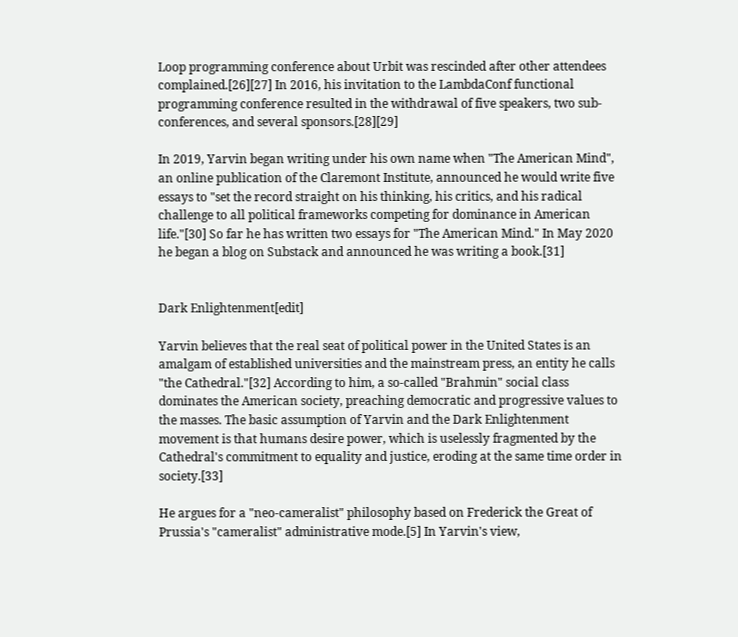Loop programming conference about Urbit was rescinded after other attendees complained.[26][27] In 2016, his invitation to the LambdaConf functional programming conference resulted in the withdrawal of five speakers, two sub-conferences, and several sponsors.[28][29]

In 2019, Yarvin began writing under his own name when "The American Mind", an online publication of the Claremont Institute, announced he would write five essays to "set the record straight on his thinking, his critics, and his radical challenge to all political frameworks competing for dominance in American life."[30] So far he has written two essays for "The American Mind." In May 2020 he began a blog on Substack and announced he was writing a book.[31]


Dark Enlightenment[edit]

Yarvin believes that the real seat of political power in the United States is an amalgam of established universities and the mainstream press, an entity he calls "the Cathedral."[32] According to him, a so-called "Brahmin" social class dominates the American society, preaching democratic and progressive values to the masses. The basic assumption of Yarvin and the Dark Enlightenment movement is that humans desire power, which is uselessly fragmented by the Cathedral's commitment to equality and justice, eroding at the same time order in society.[33]

He argues for a "neo-cameralist" philosophy based on Frederick the Great of Prussia's "cameralist" administrative mode.[5] In Yarvin's view,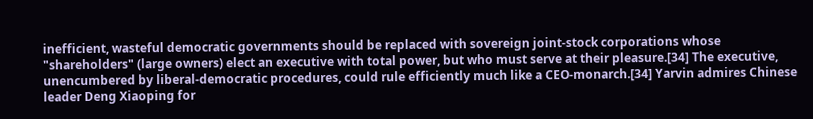inefficient, wasteful democratic governments should be replaced with sovereign joint-stock corporations whose "shareholders" (large owners) elect an executive with total power, but who must serve at their pleasure.[34] The executive, unencumbered by liberal-democratic procedures, could rule efficiently much like a CEO-monarch.[34] Yarvin admires Chinese leader Deng Xiaoping for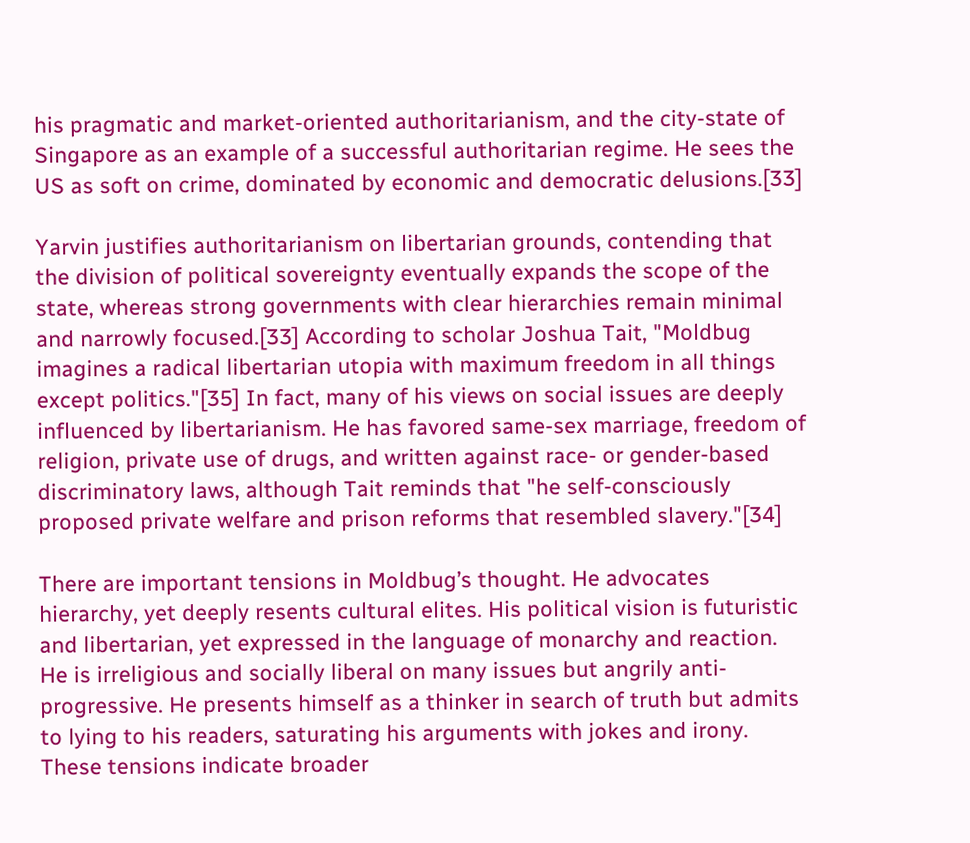his pragmatic and market-oriented authoritarianism, and the city-state of Singapore as an example of a successful authoritarian regime. He sees the US as soft on crime, dominated by economic and democratic delusions.[33]

Yarvin justifies authoritarianism on libertarian grounds, contending that the division of political sovereignty eventually expands the scope of the state, whereas strong governments with clear hierarchies remain minimal and narrowly focused.[33] According to scholar Joshua Tait, "Moldbug imagines a radical libertarian utopia with maximum freedom in all things except politics."[35] In fact, many of his views on social issues are deeply influenced by libertarianism. He has favored same-sex marriage, freedom of religion, private use of drugs, and written against race- or gender-based discriminatory laws, although Tait reminds that "he self-consciously proposed private welfare and prison reforms that resembled slavery."[34]

There are important tensions in Moldbug’s thought. He advocates hierarchy, yet deeply resents cultural elites. His political vision is futuristic and libertarian, yet expressed in the language of monarchy and reaction. He is irreligious and socially liberal on many issues but angrily anti-progressive. He presents himself as a thinker in search of truth but admits to lying to his readers, saturating his arguments with jokes and irony. These tensions indicate broader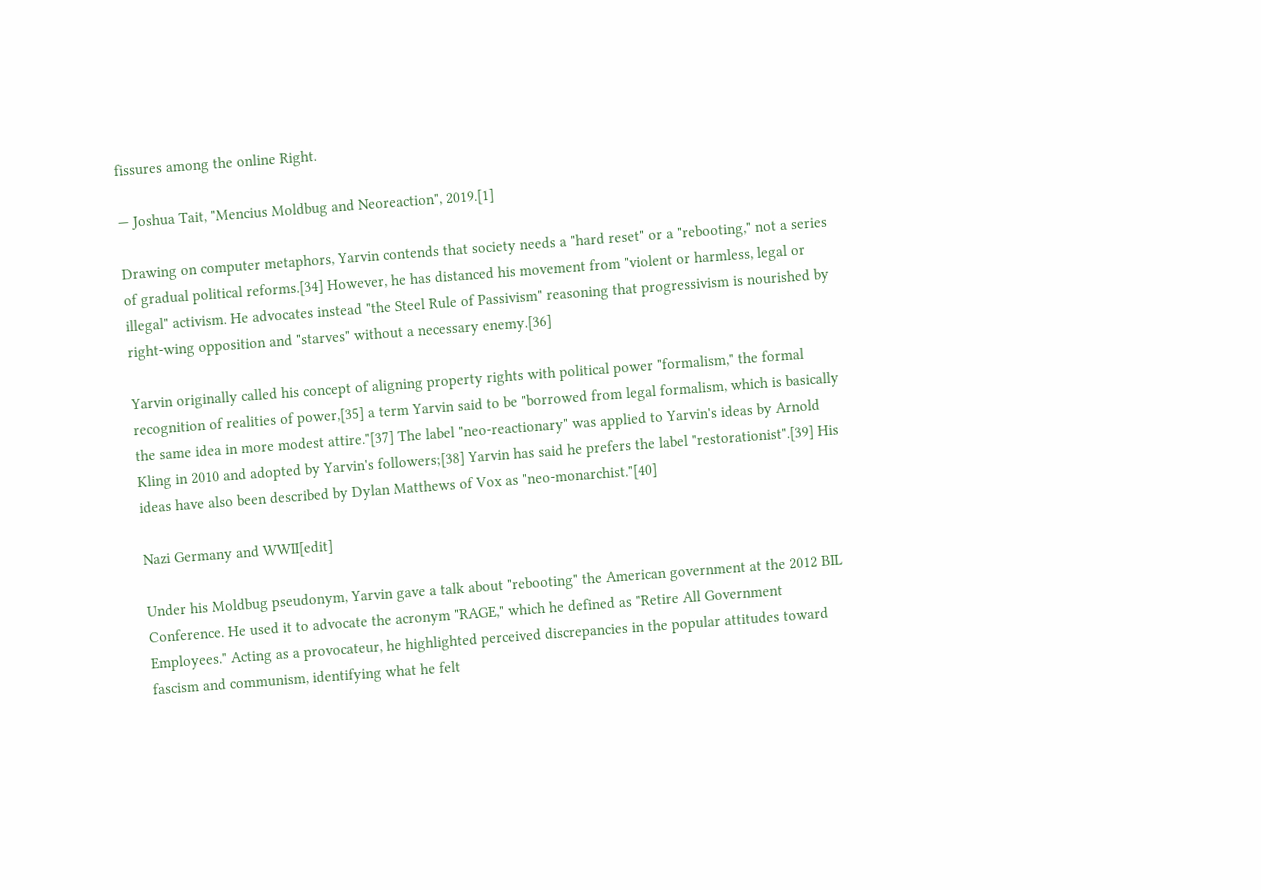fissures among the online Right.

— Joshua Tait, "Mencius Moldbug and Neoreaction", 2019.[1]

Drawing on computer metaphors, Yarvin contends that society needs a "hard reset" or a "rebooting," not a series of gradual political reforms.[34] However, he has distanced his movement from "violent or harmless, legal or illegal" activism. He advocates instead "the Steel Rule of Passivism" reasoning that progressivism is nourished by right-wing opposition and "starves" without a necessary enemy.[36]

Yarvin originally called his concept of aligning property rights with political power "formalism," the formal recognition of realities of power,[35] a term Yarvin said to be "borrowed from legal formalism, which is basically the same idea in more modest attire."[37] The label "neo-reactionary" was applied to Yarvin's ideas by Arnold Kling in 2010 and adopted by Yarvin's followers;[38] Yarvin has said he prefers the label "restorationist".[39] His ideas have also been described by Dylan Matthews of Vox as "neo-monarchist."[40]

Nazi Germany and WWII[edit]

Under his Moldbug pseudonym, Yarvin gave a talk about "rebooting" the American government at the 2012 BIL Conference. He used it to advocate the acronym "RAGE," which he defined as "Retire All Government Employees." Acting as a provocateur, he highlighted perceived discrepancies in the popular attitudes toward fascism and communism, identifying what he felt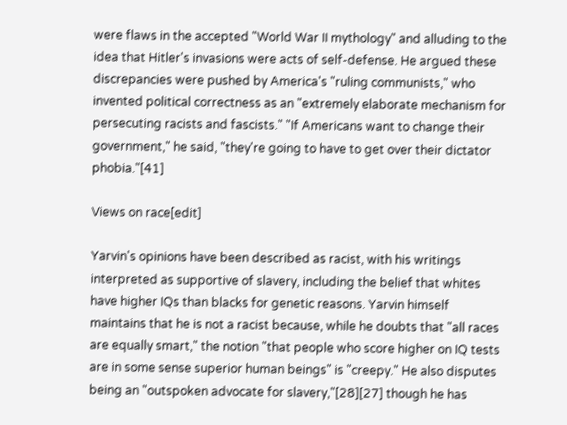were flaws in the accepted "World War II mythology" and alluding to the idea that Hitler's invasions were acts of self-defense. He argued these discrepancies were pushed by America's "ruling communists," who invented political correctness as an "extremely elaborate mechanism for persecuting racists and fascists." "If Americans want to change their government," he said, "they're going to have to get over their dictator phobia."[41]

Views on race[edit]

Yarvin's opinions have been described as racist, with his writings interpreted as supportive of slavery, including the belief that whites have higher IQs than blacks for genetic reasons. Yarvin himself maintains that he is not a racist because, while he doubts that "all races are equally smart," the notion "that people who score higher on IQ tests are in some sense superior human beings" is "creepy." He also disputes being an "outspoken advocate for slavery,"[28][27] though he has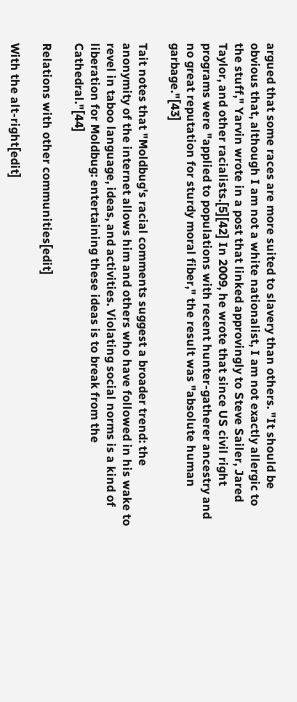argued that some races are more suited to slavery than others. "It should be obvious that, although I am not a white nationalist, I am not exactly allergic to the stuff," Yarvin wrote in a post that linked approvingly to Steve Sailer, Jared Taylor, and other racialists.[5][42] In 2009, he wrote that since US civil right programs were "applied to populations with recent hunter-gatherer ancestry and no great reputation for sturdy moral fiber," the result was "absolute human garbage."[43]

Tait notes that "Moldbug's racial comments suggest a broader trend: the anonymity of the internet allows him and others who have followed in his wake to revel in taboo language, ideas, and activities. Violating social norms is a kind of liberation for Moldbug: entertaining these ideas is to break from the Cathedral."[44]

Relations with other communities[edit]

With the alt-right[edit]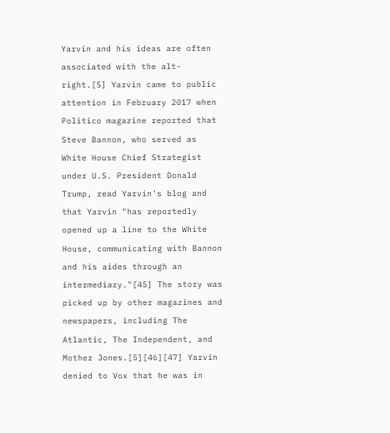Yarvin and his ideas are often associated with the alt-right.[5] Yarvin came to public attention in February 2017 when Politico magazine reported that Steve Bannon, who served as White House Chief Strategist under U.S. President Donald Trump, read Yarvin's blog and that Yarvin "has reportedly opened up a line to the White House, communicating with Bannon and his aides through an intermediary."[45] The story was picked up by other magazines and newspapers, including The Atlantic, The Independent, and Mother Jones.[5][46][47] Yarvin denied to Vox that he was in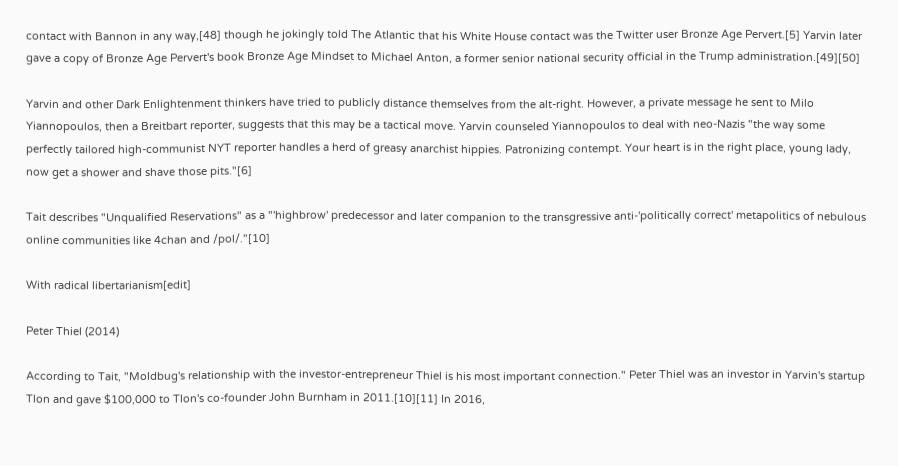contact with Bannon in any way,[48] though he jokingly told The Atlantic that his White House contact was the Twitter user Bronze Age Pervert.[5] Yarvin later gave a copy of Bronze Age Pervert's book Bronze Age Mindset to Michael Anton, a former senior national security official in the Trump administration.[49][50]

Yarvin and other Dark Enlightenment thinkers have tried to publicly distance themselves from the alt-right. However, a private message he sent to Milo Yiannopoulos, then a Breitbart reporter, suggests that this may be a tactical move. Yarvin counseled Yiannopoulos to deal with neo-Nazis "the way some perfectly tailored high-communist NYT reporter handles a herd of greasy anarchist hippies. Patronizing contempt. Your heart is in the right place, young lady, now get a shower and shave those pits."[6]

Tait describes "Unqualified Reservations" as a "'highbrow' predecessor and later companion to the transgressive anti-'politically correct' metapolitics of nebulous online communities like 4chan and /pol/."[10]

With radical libertarianism[edit]

Peter Thiel (2014)

According to Tait, "Moldbug's relationship with the investor-entrepreneur Thiel is his most important connection." Peter Thiel was an investor in Yarvin's startup Tlon and gave $100,000 to Tlon's co-founder John Burnham in 2011.[10][11] In 2016,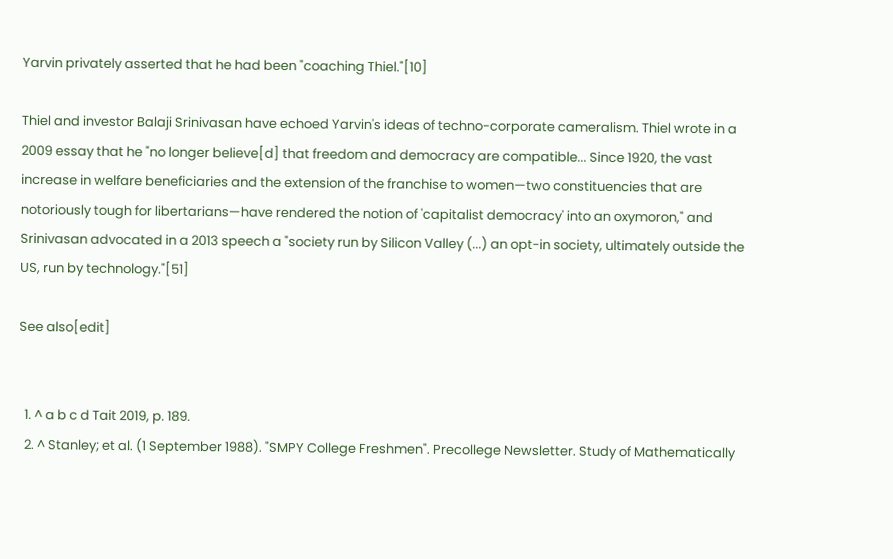Yarvin privately asserted that he had been "coaching Thiel."[10]

Thiel and investor Balaji Srinivasan have echoed Yarvin's ideas of techno-corporate cameralism. Thiel wrote in a 2009 essay that he "no longer believe[d] that freedom and democracy are compatible... Since 1920, the vast increase in welfare beneficiaries and the extension of the franchise to women—two constituencies that are notoriously tough for libertarians—have rendered the notion of 'capitalist democracy' into an oxymoron," and Srinivasan advocated in a 2013 speech a "society run by Silicon Valley (...) an opt-in society, ultimately outside the US, run by technology."[51]

See also[edit]


  1. ^ a b c d Tait 2019, p. 189.
  2. ^ Stanley; et al. (1 September 1988). "SMPY College Freshmen". Precollege Newsletter. Study of Mathematically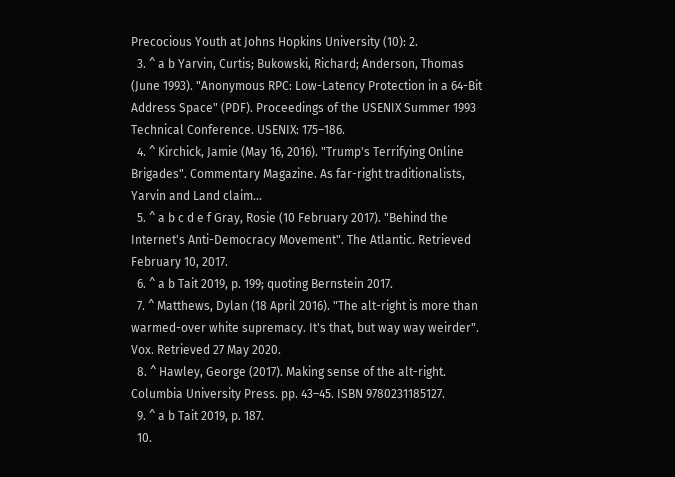Precocious Youth at Johns Hopkins University (10): 2.
  3. ^ a b Yarvin, Curtis; Bukowski, Richard; Anderson, Thomas (June 1993). "Anonymous RPC: Low-Latency Protection in a 64-Bit Address Space" (PDF). Proceedings of the USENIX Summer 1993 Technical Conference. USENIX: 175–186.
  4. ^ Kirchick, Jamie (May 16, 2016). "Trump's Terrifying Online Brigades". Commentary Magazine. As far-right traditionalists, Yarvin and Land claim...
  5. ^ a b c d e f Gray, Rosie (10 February 2017). "Behind the Internet's Anti-Democracy Movement". The Atlantic. Retrieved February 10, 2017.
  6. ^ a b Tait 2019, p. 199; quoting Bernstein 2017.
  7. ^ Matthews, Dylan (18 April 2016). "The alt-right is more than warmed-over white supremacy. It's that, but way way weirder". Vox. Retrieved 27 May 2020.
  8. ^ Hawley, George (2017). Making sense of the alt-right. Columbia University Press. pp. 43–45. ISBN 9780231185127.
  9. ^ a b Tait 2019, p. 187.
  10.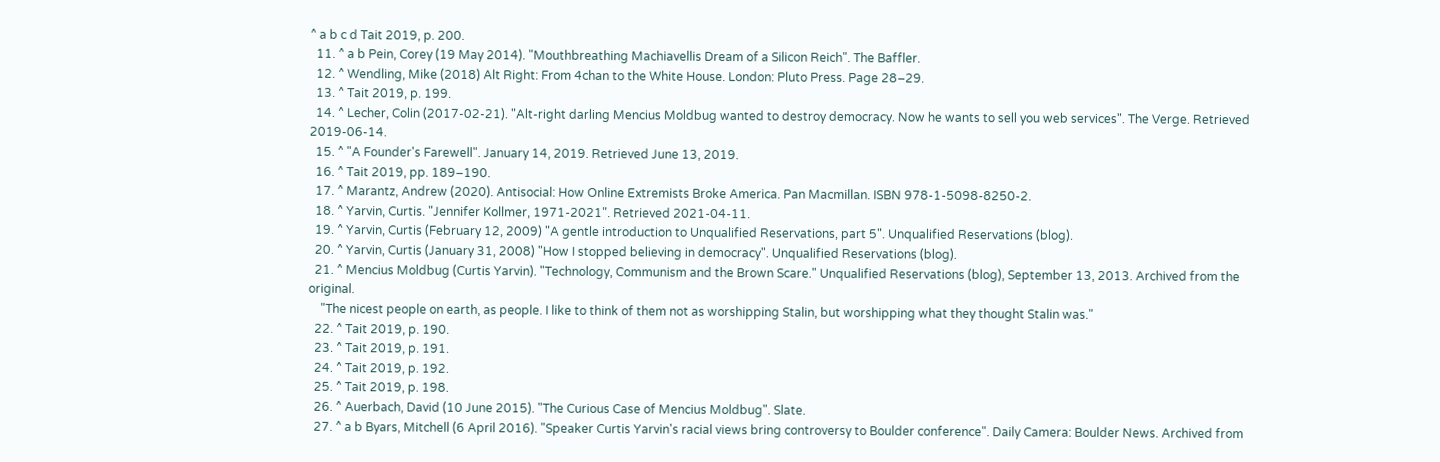^ a b c d Tait 2019, p. 200.
  11. ^ a b Pein, Corey (19 May 2014). "Mouthbreathing Machiavellis Dream of a Silicon Reich". The Baffler.
  12. ^ Wendling, Mike (2018) Alt Right: From 4chan to the White House. London: Pluto Press. Page 28–29.
  13. ^ Tait 2019, p. 199.
  14. ^ Lecher, Colin (2017-02-21). "Alt-right darling Mencius Moldbug wanted to destroy democracy. Now he wants to sell you web services". The Verge. Retrieved 2019-06-14.
  15. ^ "A Founder's Farewell". January 14, 2019. Retrieved June 13, 2019.
  16. ^ Tait 2019, pp. 189–190.
  17. ^ Marantz, Andrew (2020). Antisocial: How Online Extremists Broke America. Pan Macmillan. ISBN 978-1-5098-8250-2.
  18. ^ Yarvin, Curtis. "Jennifer Kollmer, 1971-2021". Retrieved 2021-04-11.
  19. ^ Yarvin, Curtis (February 12, 2009) "A gentle introduction to Unqualified Reservations, part 5". Unqualified Reservations (blog).
  20. ^ Yarvin, Curtis (January 31, 2008) "How I stopped believing in democracy". Unqualified Reservations (blog).
  21. ^ Mencius Moldbug (Curtis Yarvin). "Technology, Communism and the Brown Scare." Unqualified Reservations (blog), September 13, 2013. Archived from the original.
    "The nicest people on earth, as people. I like to think of them not as worshipping Stalin, but worshipping what they thought Stalin was."
  22. ^ Tait 2019, p. 190.
  23. ^ Tait 2019, p. 191.
  24. ^ Tait 2019, p. 192.
  25. ^ Tait 2019, p. 198.
  26. ^ Auerbach, David (10 June 2015). "The Curious Case of Mencius Moldbug". Slate.
  27. ^ a b Byars, Mitchell (6 April 2016). "Speaker Curtis Yarvin's racial views bring controversy to Boulder conference". Daily Camera: Boulder News. Archived from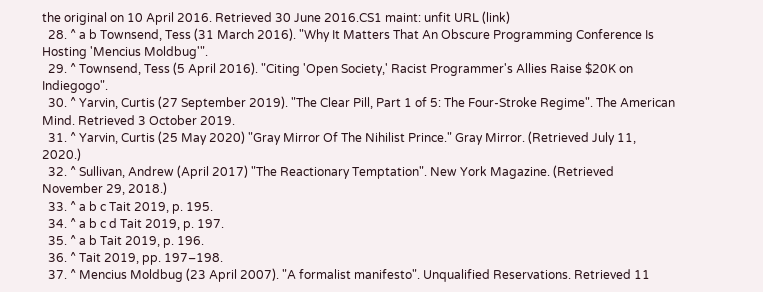the original on 10 April 2016. Retrieved 30 June 2016.CS1 maint: unfit URL (link)
  28. ^ a b Townsend, Tess (31 March 2016). "Why It Matters That An Obscure Programming Conference Is Hosting 'Mencius Moldbug'".
  29. ^ Townsend, Tess (5 April 2016). "Citing 'Open Society,' Racist Programmer's Allies Raise $20K on Indiegogo".
  30. ^ Yarvin, Curtis (27 September 2019). "The Clear Pill, Part 1 of 5: The Four-Stroke Regime". The American Mind. Retrieved 3 October 2019.
  31. ^ Yarvin, Curtis (25 May 2020) "Gray Mirror Of The Nihilist Prince." Gray Mirror. (Retrieved July 11, 2020.)
  32. ^ Sullivan, Andrew (April 2017) "The Reactionary Temptation". New York Magazine. (Retrieved November 29, 2018.)
  33. ^ a b c Tait 2019, p. 195.
  34. ^ a b c d Tait 2019, p. 197.
  35. ^ a b Tait 2019, p. 196.
  36. ^ Tait 2019, pp. 197–198.
  37. ^ Mencius Moldbug (23 April 2007). "A formalist manifesto". Unqualified Reservations. Retrieved 11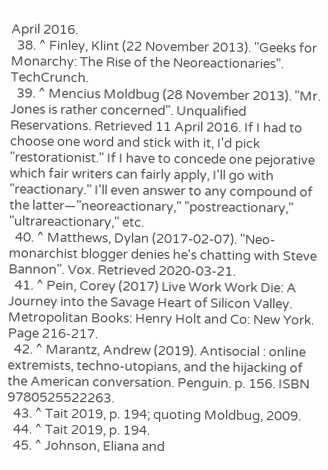April 2016.
  38. ^ Finley, Klint (22 November 2013). "Geeks for Monarchy: The Rise of the Neoreactionaries". TechCrunch.
  39. ^ Mencius Moldbug (28 November 2013). "Mr. Jones is rather concerned". Unqualified Reservations. Retrieved 11 April 2016. If I had to choose one word and stick with it, I'd pick "restorationist." If I have to concede one pejorative which fair writers can fairly apply, I'll go with "reactionary." I'll even answer to any compound of the latter—"neoreactionary," "postreactionary," "ultrareactionary," etc.
  40. ^ Matthews, Dylan (2017-02-07). "Neo-monarchist blogger denies he's chatting with Steve Bannon". Vox. Retrieved 2020-03-21.
  41. ^ Pein, Corey (2017) Live Work Work Die: A Journey into the Savage Heart of Silicon Valley. Metropolitan Books: Henry Holt and Co: New York. Page 216-217.
  42. ^ Marantz, Andrew (2019). Antisocial : online extremists, techno-utopians, and the hijacking of the American conversation. Penguin. p. 156. ISBN 9780525522263.
  43. ^ Tait 2019, p. 194; quoting Moldbug, 2009.
  44. ^ Tait 2019, p. 194.
  45. ^ Johnson, Eliana and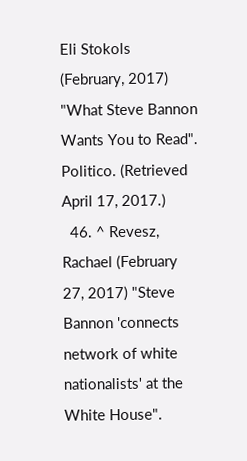Eli Stokols (February, 2017) "What Steve Bannon Wants You to Read". Politico. (Retrieved April 17, 2017.)
  46. ^ Revesz, Rachael (February 27, 2017) "Steve Bannon 'connects network of white nationalists' at the White House".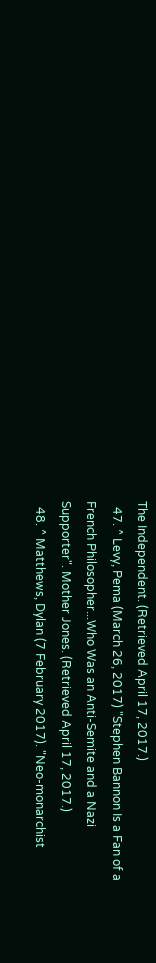The Independent. (Retrieved April 17, 2017.)
  47. ^ Levy, Pema (March 26, 2017) "Stephen Bannon Is a Fan of a French Philosopher...Who Was an Anti-Semite and a Nazi Supporter". Mother Jones. (Retrieved April 17, 2017.)
  48. ^ Matthews, Dylan (7 February 2017). "Neo-monarchist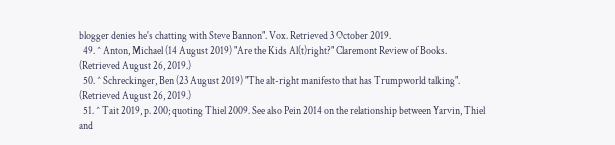blogger denies he's chatting with Steve Bannon". Vox. Retrieved 3 October 2019.
  49. ^ Anton, Michael (14 August 2019) "Are the Kids Al(t)right?" Claremont Review of Books. (Retrieved August 26, 2019.)
  50. ^ Schreckinger, Ben (23 August 2019) "The alt-right manifesto that has Trumpworld talking". (Retrieved August 26, 2019.)
  51. ^ Tait 2019, p. 200; quoting Thiel 2009. See also Pein 2014 on the relationship between Yarvin, Thiel and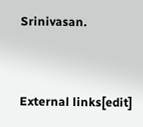Srinivasan.


External links[edit]